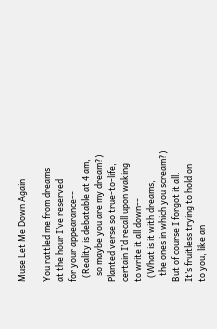Muse Let Me Down Again

You rattled me from dreams
at the hour I’ve reserved
for your appearance--
  (Reality is debatable at 4 am,
   so maybe you are my dream?)
Planted verse so true-to-life,
certain I’d recall upon waking
to write it all down--
  (What is it with dreams,
   the ones in which you scream?)
But of course I forgot it all.
It’s fruitless trying to hold on
to you, like an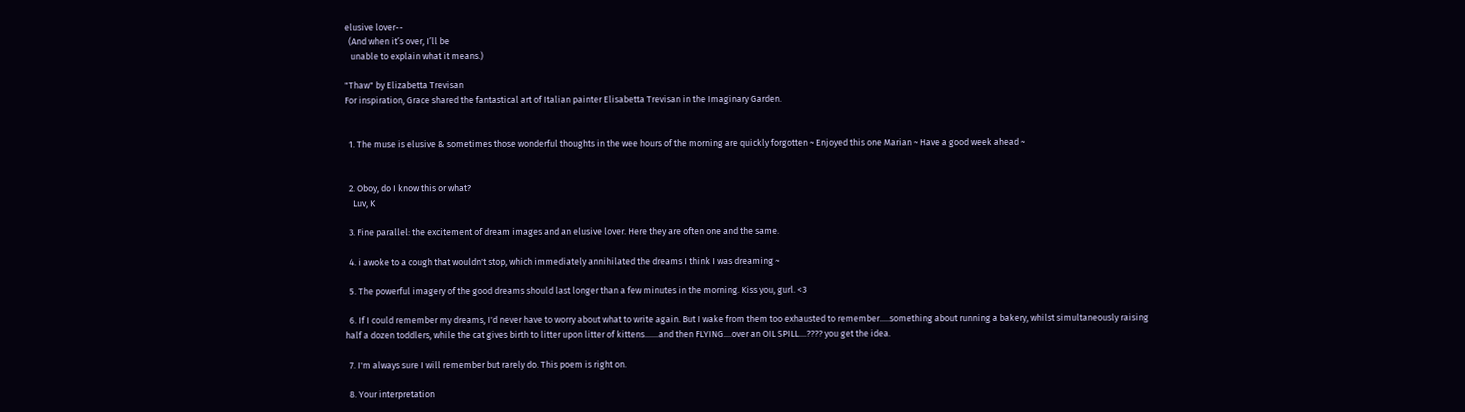elusive lover--
  (And when it’s over, I’ll be
   unable to explain what it means.)

"Thaw" by Elizabetta Trevisan
For inspiration, Grace shared the fantastical art of Italian painter Elisabetta Trevisan in the Imaginary Garden.


  1. The muse is elusive & sometimes those wonderful thoughts in the wee hours of the morning are quickly forgotten ~ Enjoyed this one Marian ~ Have a good week ahead ~


  2. Oboy, do I know this or what?
    Luv, K

  3. Fine parallel: the excitement of dream images and an elusive lover. Here they are often one and the same.

  4. i awoke to a cough that wouldn't stop, which immediately annihilated the dreams I think I was dreaming ~

  5. The powerful imagery of the good dreams should last longer than a few minutes in the morning. Kiss you, gurl. <3

  6. If I could remember my dreams, I'd never have to worry about what to write again. But I wake from them too exhausted to remember.....something about running a bakery, whilst simultaneously raising half a dozen toddlers, while the cat gives birth to litter upon litter of kittens.......and then FLYING....over an OIL SPILL....???? you get the idea.

  7. I'm always sure I will remember but rarely do. This poem is right on.

  8. Your interpretation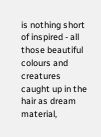is nothing short of inspired - all those beautiful colours and creatures caught up in the hair as dream material,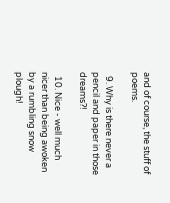and of course, the stuff of poems.

  9. Why is there never a pencil and paper in those dreams?!

  10. Nice - well much nicer than being awoken by a rumbling snow plough!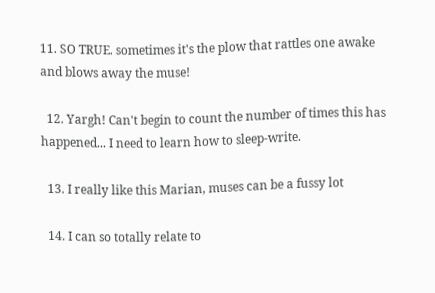11. SO TRUE. sometimes it's the plow that rattles one awake and blows away the muse!

  12. Yargh! Can't begin to count the number of times this has happened... I need to learn how to sleep-write.

  13. I really like this Marian, muses can be a fussy lot

  14. I can so totally relate to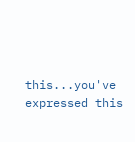this...you've expressed this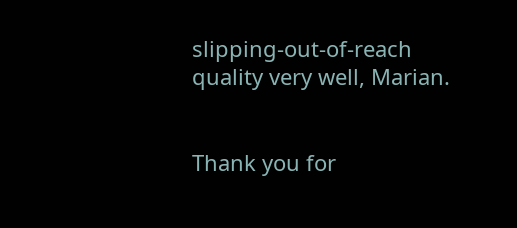slipping-out-of-reach quality very well, Marian.


Thank you for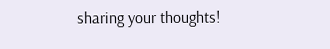sharing your thoughts!